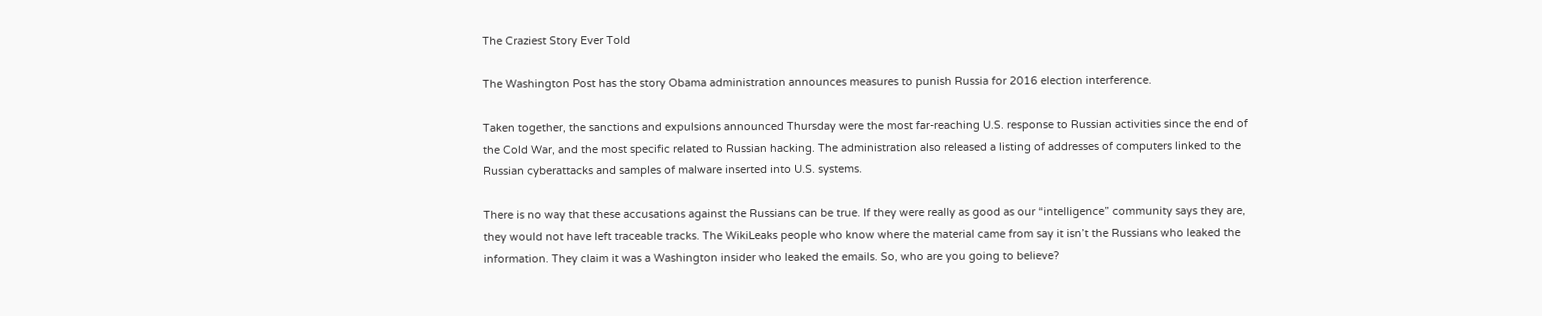The Craziest Story Ever Told

The Washington Post has the story Obama administration announces measures to punish Russia for 2016 election interference.

Taken together, the sanctions and expulsions announced Thursday were the most far-reaching U.S. response to Russian activities since the end of the Cold War, and the most specific related to Russian hacking. The administration also released a listing of addresses of computers linked to the Russian cyberattacks and samples of malware inserted into U.S. systems.

There is no way that these accusations against the Russians can be true. If they were really as good as our “intelligence” community says they are, they would not have left traceable tracks. The WikiLeaks people who know where the material came from say it isn’t the Russians who leaked the information. They claim it was a Washington insider who leaked the emails. So, who are you going to believe?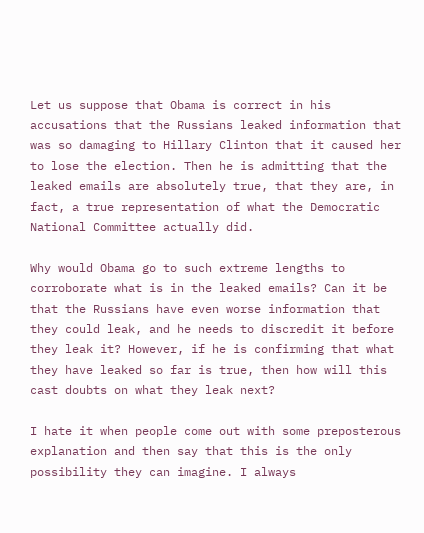Let us suppose that Obama is correct in his accusations that the Russians leaked information that was so damaging to Hillary Clinton that it caused her to lose the election. Then he is admitting that the leaked emails are absolutely true, that they are, in fact, a true representation of what the Democratic National Committee actually did.

Why would Obama go to such extreme lengths to corroborate what is in the leaked emails? Can it be that the Russians have even worse information that they could leak, and he needs to discredit it before they leak it? However, if he is confirming that what they have leaked so far is true, then how will this cast doubts on what they leak next?

I hate it when people come out with some preposterous explanation and then say that this is the only possibility they can imagine. I always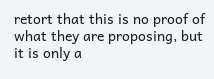retort that this is no proof of what they are proposing, but it is only a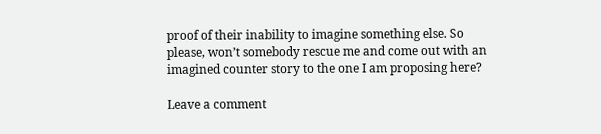proof of their inability to imagine something else. So please, won’t somebody rescue me and come out with an imagined counter story to the one I am proposing here?

Leave a comment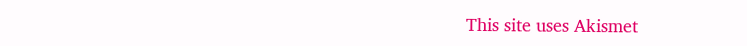This site uses Akismet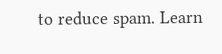to reduce spam. Learn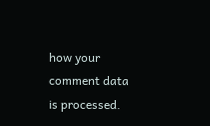how your comment data is processed.